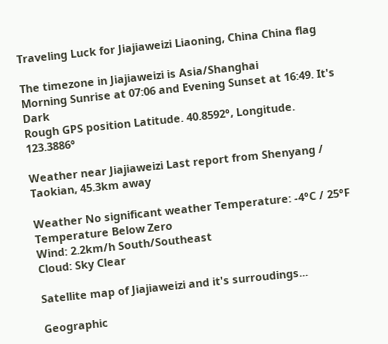Traveling Luck for Jiajiaweizi Liaoning, China China flag

The timezone in Jiajiaweizi is Asia/Shanghai
Morning Sunrise at 07:06 and Evening Sunset at 16:49. It's Dark
Rough GPS position Latitude. 40.8592°, Longitude. 123.3886°

Weather near Jiajiaweizi Last report from Shenyang / Taokian, 45.3km away

Weather No significant weather Temperature: -4°C / 25°F Temperature Below Zero
Wind: 2.2km/h South/Southeast
Cloud: Sky Clear

Satellite map of Jiajiaweizi and it's surroudings...

Geographic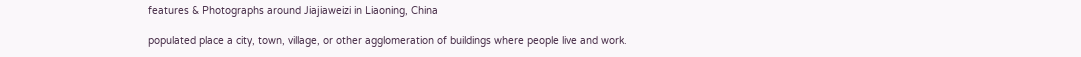features & Photographs around Jiajiaweizi in Liaoning, China

populated place a city, town, village, or other agglomeration of buildings where people live and work.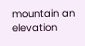mountain an elevation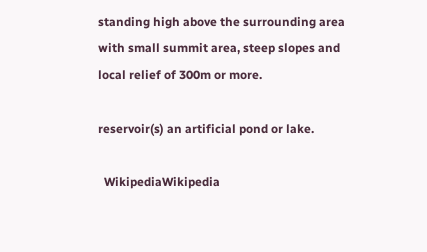standing high above the surrounding area with small summit area, steep slopes and local relief of 300m or more.

reservoir(s) an artificial pond or lake.

  WikipediaWikipedia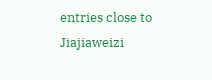entries close to Jiajiaweizi